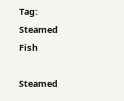Tag: Steamed Fish

Steamed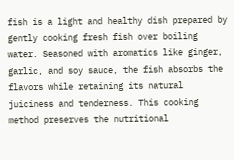fish is a light and healthy dish prepared by gently cooking fresh fish over boiling water. Seasoned with aromatics like ginger, garlic, and soy sauce, the fish absorbs the flavors while retaining its natural juiciness and tenderness. This cooking method preserves the nutritional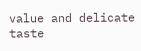value and delicate taste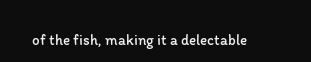of the fish, making it a delectable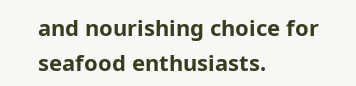and nourishing choice for seafood enthusiasts.